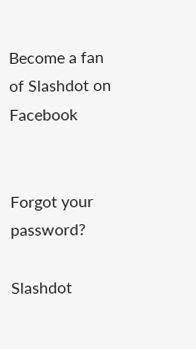Become a fan of Slashdot on Facebook


Forgot your password?

Slashdot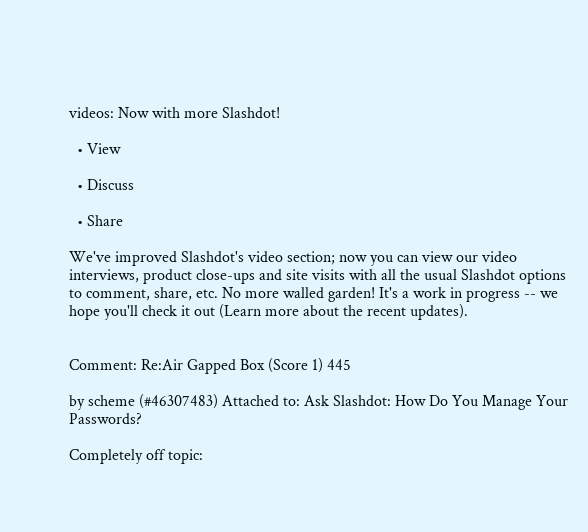videos: Now with more Slashdot!

  • View

  • Discuss

  • Share

We've improved Slashdot's video section; now you can view our video interviews, product close-ups and site visits with all the usual Slashdot options to comment, share, etc. No more walled garden! It's a work in progress -- we hope you'll check it out (Learn more about the recent updates).


Comment: Re:Air Gapped Box (Score 1) 445

by scheme (#46307483) Attached to: Ask Slashdot: How Do You Manage Your Passwords?

Completely off topic: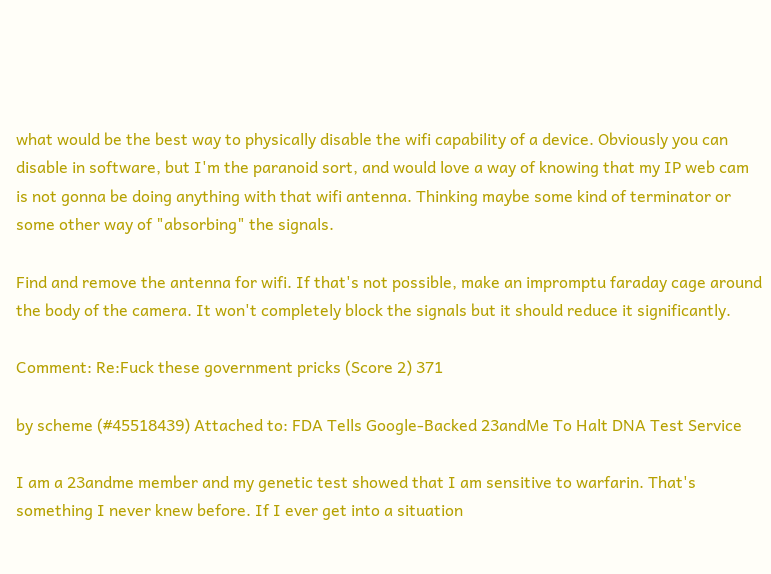what would be the best way to physically disable the wifi capability of a device. Obviously you can disable in software, but I'm the paranoid sort, and would love a way of knowing that my IP web cam is not gonna be doing anything with that wifi antenna. Thinking maybe some kind of terminator or some other way of "absorbing" the signals.

Find and remove the antenna for wifi. If that's not possible, make an impromptu faraday cage around the body of the camera. It won't completely block the signals but it should reduce it significantly.

Comment: Re:Fuck these government pricks (Score 2) 371

by scheme (#45518439) Attached to: FDA Tells Google-Backed 23andMe To Halt DNA Test Service

I am a 23andme member and my genetic test showed that I am sensitive to warfarin. That's something I never knew before. If I ever get into a situation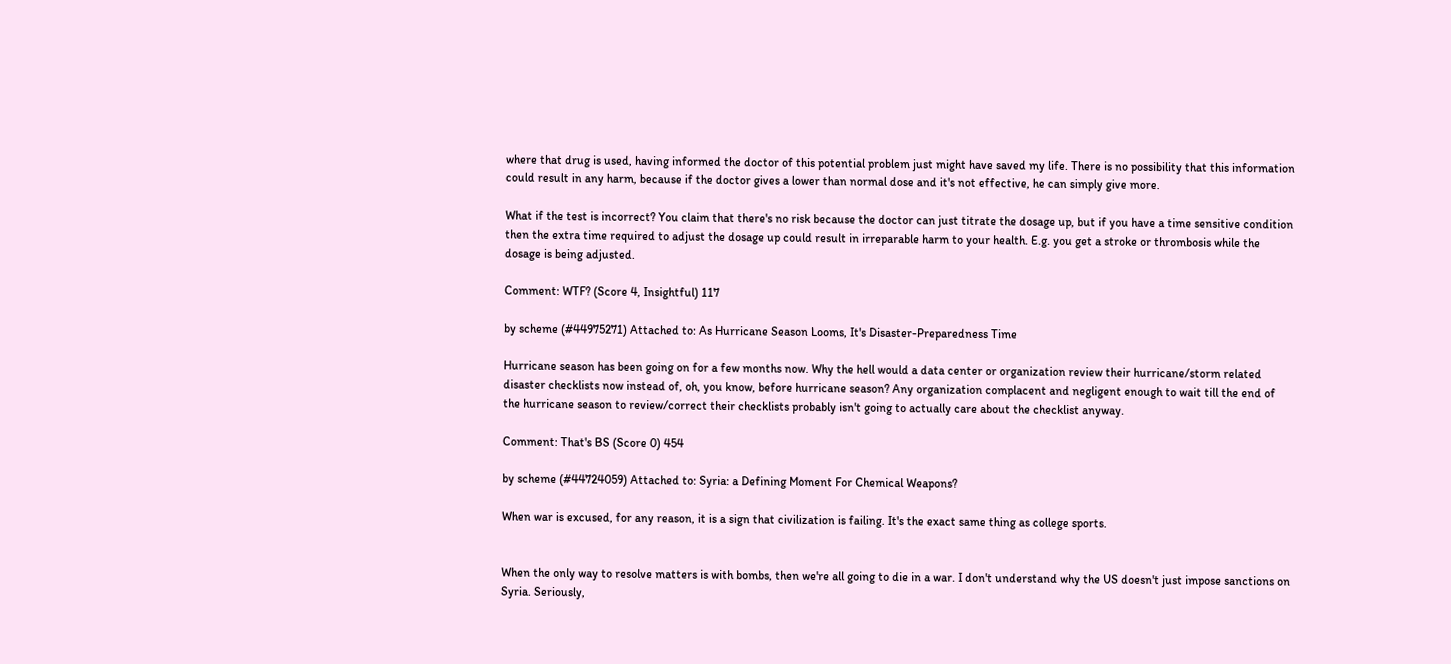where that drug is used, having informed the doctor of this potential problem just might have saved my life. There is no possibility that this information could result in any harm, because if the doctor gives a lower than normal dose and it's not effective, he can simply give more.

What if the test is incorrect? You claim that there's no risk because the doctor can just titrate the dosage up, but if you have a time sensitive condition then the extra time required to adjust the dosage up could result in irreparable harm to your health. E.g. you get a stroke or thrombosis while the dosage is being adjusted.

Comment: WTF? (Score 4, Insightful) 117

by scheme (#44975271) Attached to: As Hurricane Season Looms, It's Disaster-Preparedness Time

Hurricane season has been going on for a few months now. Why the hell would a data center or organization review their hurricane/storm related disaster checklists now instead of, oh, you know, before hurricane season? Any organization complacent and negligent enough to wait till the end of the hurricane season to review/correct their checklists probably isn't going to actually care about the checklist anyway.

Comment: That's BS (Score 0) 454

by scheme (#44724059) Attached to: Syria: a Defining Moment For Chemical Weapons?

When war is excused, for any reason, it is a sign that civilization is failing. It's the exact same thing as college sports.


When the only way to resolve matters is with bombs, then we're all going to die in a war. I don't understand why the US doesn't just impose sanctions on Syria. Seriously,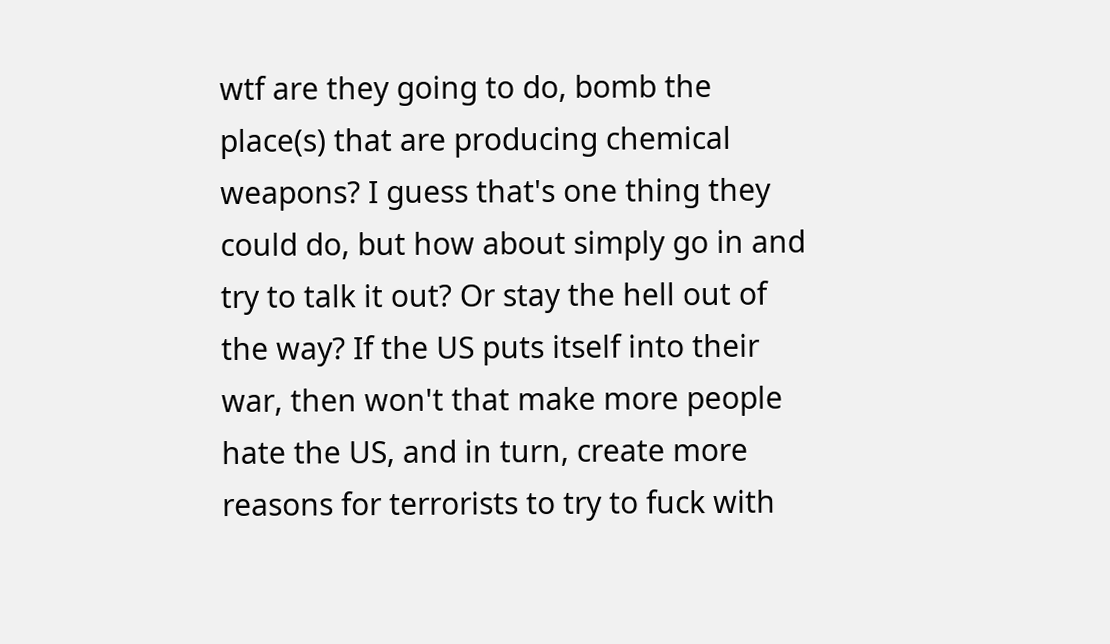wtf are they going to do, bomb the place(s) that are producing chemical weapons? I guess that's one thing they could do, but how about simply go in and try to talk it out? Or stay the hell out of the way? If the US puts itself into their war, then won't that make more people hate the US, and in turn, create more reasons for terrorists to try to fuck with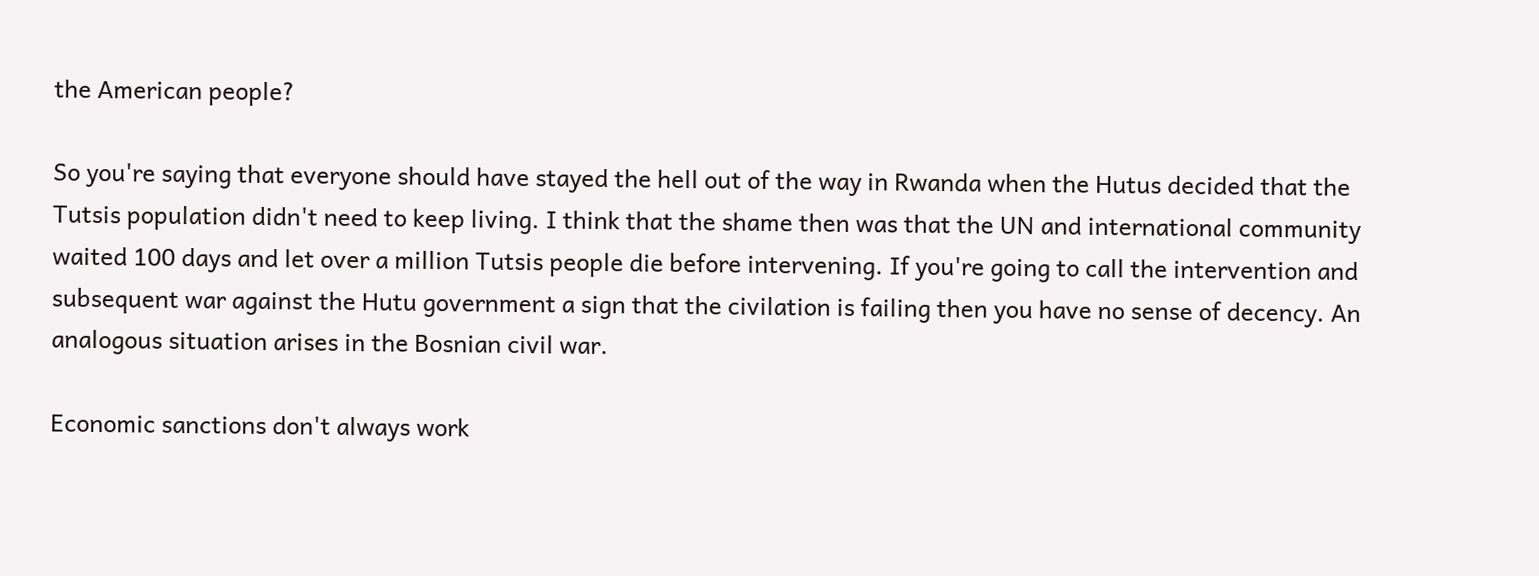the American people?

So you're saying that everyone should have stayed the hell out of the way in Rwanda when the Hutus decided that the Tutsis population didn't need to keep living. I think that the shame then was that the UN and international community waited 100 days and let over a million Tutsis people die before intervening. If you're going to call the intervention and subsequent war against the Hutu government a sign that the civilation is failing then you have no sense of decency. An analogous situation arises in the Bosnian civil war.

Economic sanctions don't always work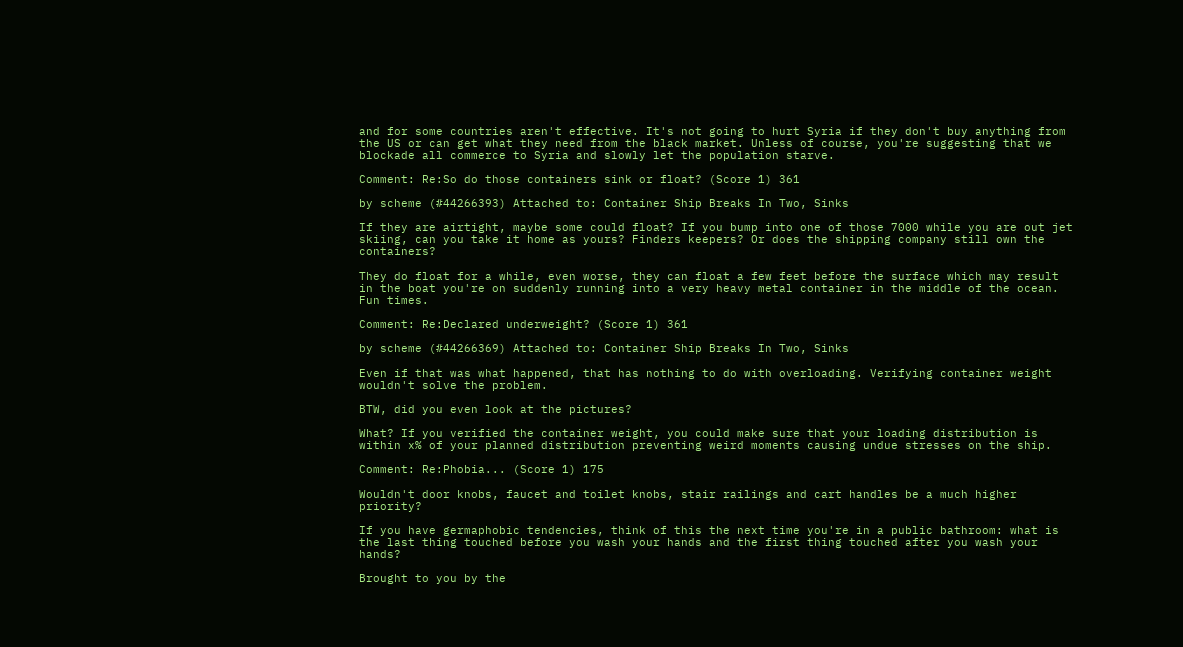and for some countries aren't effective. It's not going to hurt Syria if they don't buy anything from the US or can get what they need from the black market. Unless of course, you're suggesting that we blockade all commerce to Syria and slowly let the population starve.

Comment: Re:So do those containers sink or float? (Score 1) 361

by scheme (#44266393) Attached to: Container Ship Breaks In Two, Sinks

If they are airtight, maybe some could float? If you bump into one of those 7000 while you are out jet skiing, can you take it home as yours? Finders keepers? Or does the shipping company still own the containers?

They do float for a while, even worse, they can float a few feet before the surface which may result in the boat you're on suddenly running into a very heavy metal container in the middle of the ocean. Fun times.

Comment: Re:Declared underweight? (Score 1) 361

by scheme (#44266369) Attached to: Container Ship Breaks In Two, Sinks

Even if that was what happened, that has nothing to do with overloading. Verifying container weight wouldn't solve the problem.

BTW, did you even look at the pictures?

What? If you verified the container weight, you could make sure that your loading distribution is within x% of your planned distribution preventing weird moments causing undue stresses on the ship.

Comment: Re:Phobia... (Score 1) 175

Wouldn't door knobs, faucet and toilet knobs, stair railings and cart handles be a much higher priority?

If you have germaphobic tendencies, think of this the next time you're in a public bathroom: what is the last thing touched before you wash your hands and the first thing touched after you wash your hands?

Brought to you by the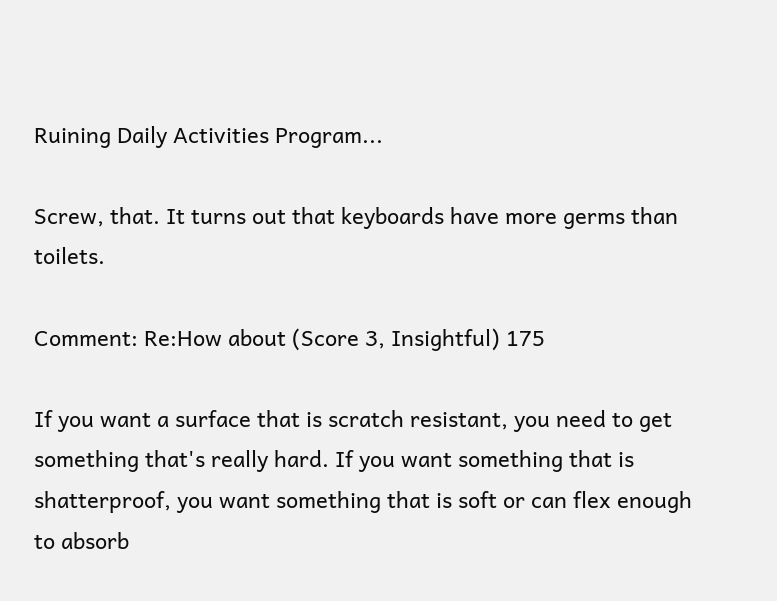Ruining Daily Activities Program...

Screw, that. It turns out that keyboards have more germs than toilets.

Comment: Re:How about (Score 3, Insightful) 175

If you want a surface that is scratch resistant, you need to get something that's really hard. If you want something that is shatterproof, you want something that is soft or can flex enough to absorb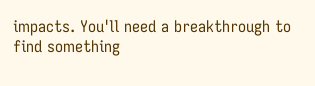impacts. You'll need a breakthrough to find something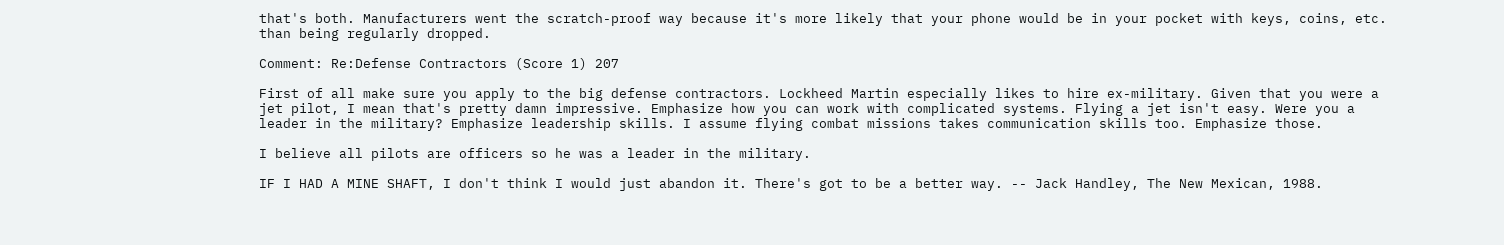that's both. Manufacturers went the scratch-proof way because it's more likely that your phone would be in your pocket with keys, coins, etc. than being regularly dropped.

Comment: Re:Defense Contractors (Score 1) 207

First of all make sure you apply to the big defense contractors. Lockheed Martin especially likes to hire ex-military. Given that you were a jet pilot, I mean that's pretty damn impressive. Emphasize how you can work with complicated systems. Flying a jet isn't easy. Were you a leader in the military? Emphasize leadership skills. I assume flying combat missions takes communication skills too. Emphasize those.

I believe all pilots are officers so he was a leader in the military.

IF I HAD A MINE SHAFT, I don't think I would just abandon it. There's got to be a better way. -- Jack Handley, The New Mexican, 1988.